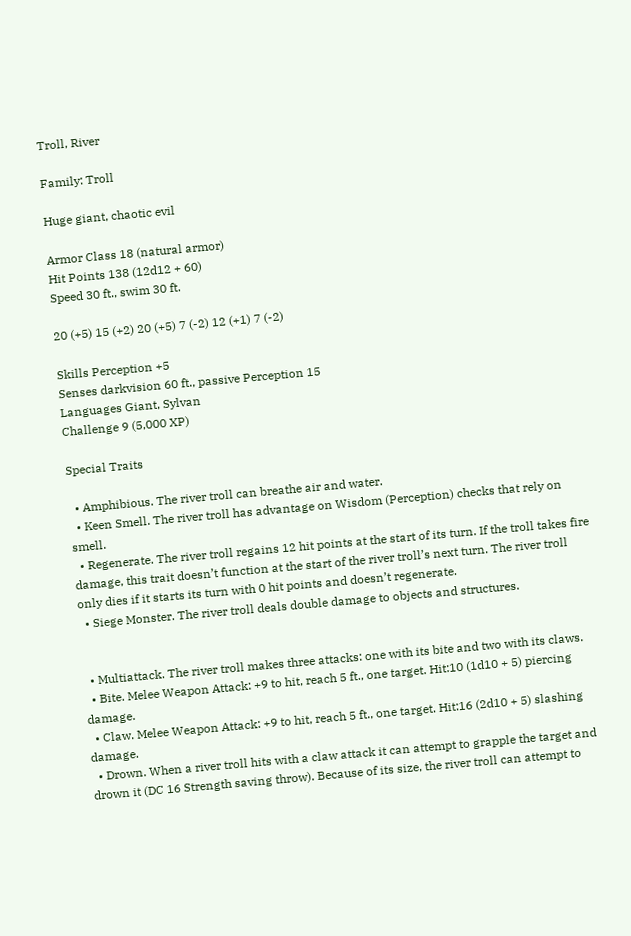Troll, River

Family: Troll

Huge giant, chaotic evil

Armor Class 18 (natural armor)
Hit Points 138 (12d12 + 60)
Speed 30 ft., swim 30 ft.

20 (+5) 15 (+2) 20 (+5) 7 (-2) 12 (+1) 7 (-2)

Skills Perception +5
Senses darkvision 60 ft., passive Perception 15
Languages Giant, Sylvan
Challenge 9 (5,000 XP)

Special Traits

  • Amphibious. The river troll can breathe air and water.
  • Keen Smell. The river troll has advantage on Wisdom (Perception) checks that rely on smell.
  • Regenerate. The river troll regains 12 hit points at the start of its turn. If the troll takes fire damage, this trait doesn’t function at the start of the river troll’s next turn. The river troll only dies if it starts its turn with 0 hit points and doesn’t regenerate.
  • Siege Monster. The river troll deals double damage to objects and structures.


  • Multiattack. The river troll makes three attacks: one with its bite and two with its claws.
  • Bite. Melee Weapon Attack: +9 to hit, reach 5 ft., one target. Hit:10 (1d10 + 5) piercing damage.
  • Claw. Melee Weapon Attack: +9 to hit, reach 5 ft., one target. Hit:16 (2d10 + 5) slashing damage.
  • Drown. When a river troll hits with a claw attack it can attempt to grapple the target and drown it (DC 16 Strength saving throw). Because of its size, the river troll can attempt to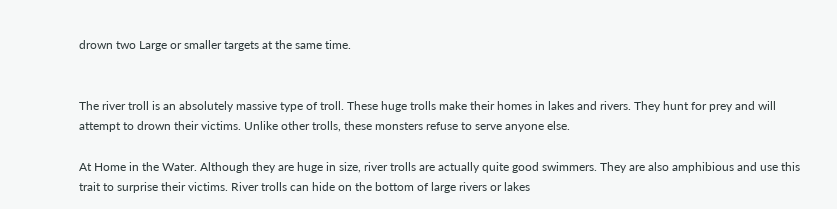drown two Large or smaller targets at the same time.


The river troll is an absolutely massive type of troll. These huge trolls make their homes in lakes and rivers. They hunt for prey and will attempt to drown their victims. Unlike other trolls, these monsters refuse to serve anyone else.

At Home in the Water. Although they are huge in size, river trolls are actually quite good swimmers. They are also amphibious and use this trait to surprise their victims. River trolls can hide on the bottom of large rivers or lakes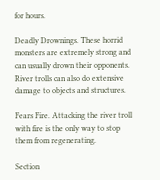for hours.

Deadly Drownings. These horrid monsters are extremely strong and can usually drown their opponents. River trolls can also do extensive damage to objects and structures.

Fears Fire. Attacking the river troll with fire is the only way to stop them from regenerating.

Section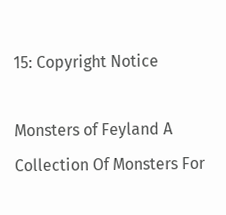15: Copyright Notice

Monsters of Feyland A Collection Of Monsters For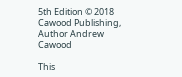5th Edition © 2018 Cawood Publishing, Author Andrew Cawood

This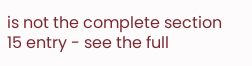is not the complete section 15 entry - see the full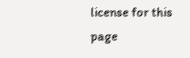license for this page